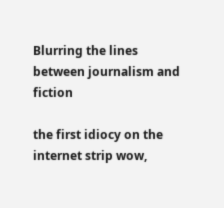Blurring the lines between journalism and fiction

the first idiocy on the internet strip wow,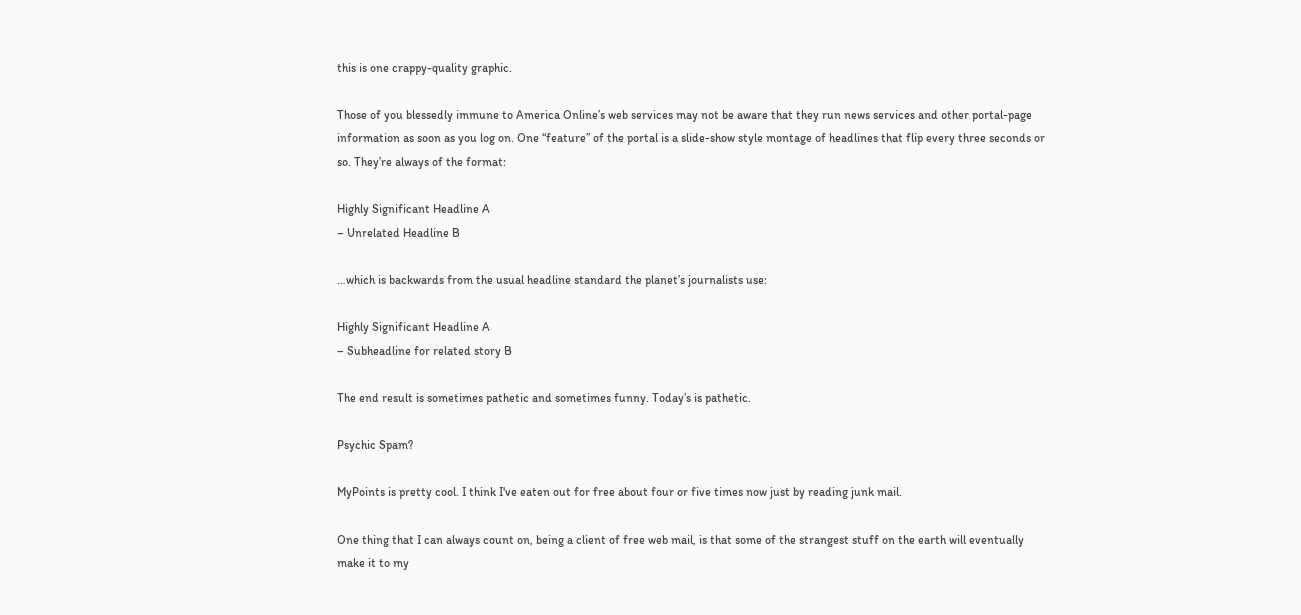this is one crappy-quality graphic.

Those of you blessedly immune to America Online’s web services may not be aware that they run news services and other portal-page information as soon as you log on. One “feature” of the portal is a slide-show style montage of headlines that flip every three seconds or so. They’re always of the format:

Highly Significant Headline A
– Unrelated Headline B

…which is backwards from the usual headline standard the planet’s journalists use:

Highly Significant Headline A
– Subheadline for related story B

The end result is sometimes pathetic and sometimes funny. Today’s is pathetic.

Psychic Spam?

MyPoints is pretty cool. I think I've eaten out for free about four or five times now just by reading junk mail.

One thing that I can always count on, being a client of free web mail, is that some of the strangest stuff on the earth will eventually make it to my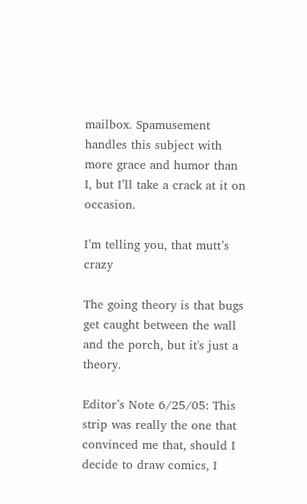mailbox. Spamusement handles this subject with more grace and humor than I, but I’ll take a crack at it on occasion.

I’m telling you, that mutt’s crazy

The going theory is that bugs get caught between the wall and the porch, but it's just a theory.

Editor’s Note 6/25/05: This strip was really the one that convinced me that, should I decide to draw comics, I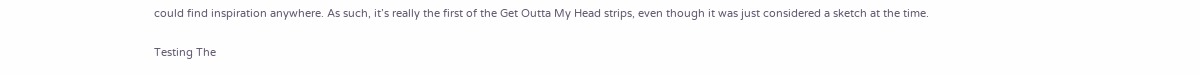could find inspiration anywhere. As such, it’s really the first of the Get Outta My Head strips, even though it was just considered a sketch at the time.

Testing The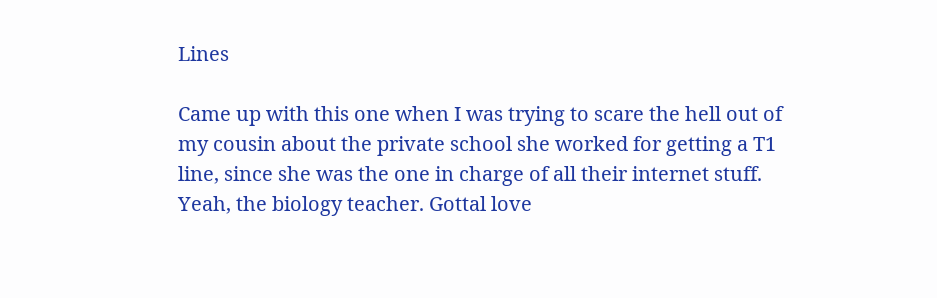Lines

Came up with this one when I was trying to scare the hell out of my cousin about the private school she worked for getting a T1 line, since she was the one in charge of all their internet stuff. Yeah, the biology teacher. Gottal love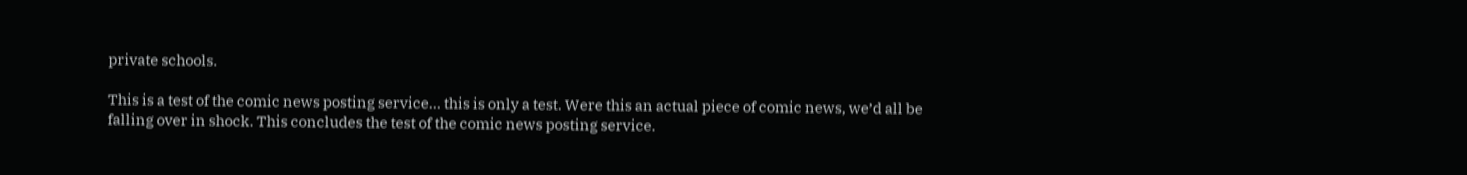private schools.

This is a test of the comic news posting service… this is only a test. Were this an actual piece of comic news, we’d all be falling over in shock. This concludes the test of the comic news posting service.